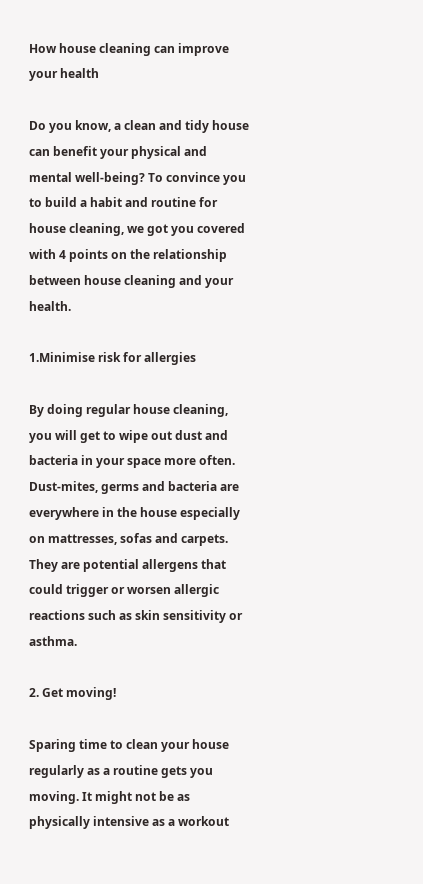How house cleaning can improve your health

Do you know, a clean and tidy house can benefit your physical and mental well-being? To convince you to build a habit and routine for house cleaning, we got you covered with 4 points on the relationship between house cleaning and your health.

1.Minimise risk for allergies

By doing regular house cleaning, you will get to wipe out dust and bacteria in your space more often. Dust-mites, germs and bacteria are everywhere in the house especially on mattresses, sofas and carpets. They are potential allergens that could trigger or worsen allergic reactions such as skin sensitivity or asthma.

2. Get moving!

Sparing time to clean your house regularly as a routine gets you moving. It might not be as physically intensive as a workout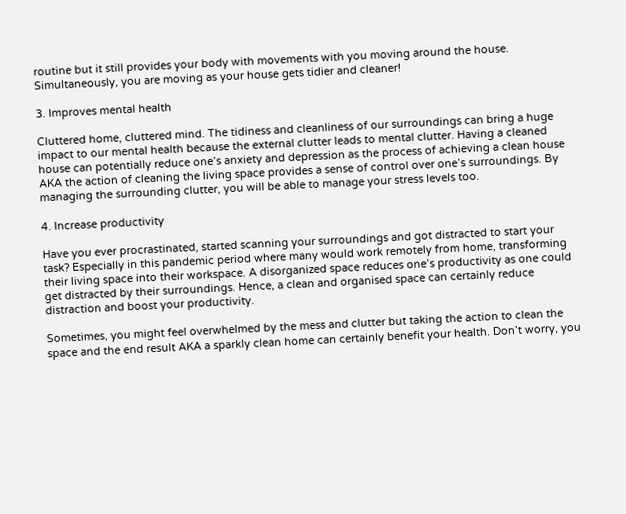routine but it still provides your body with movements with you moving around the house. Simultaneously, you are moving as your house gets tidier and cleaner!

3. Improves mental health

Cluttered home, cluttered mind. The tidiness and cleanliness of our surroundings can bring a huge impact to our mental health because the external clutter leads to mental clutter. Having a cleaned house can potentially reduce one’s anxiety and depression as the process of achieving a clean house AKA the action of cleaning the living space provides a sense of control over one’s surroundings. By managing the surrounding clutter, you will be able to manage your stress levels too.

4. Increase productivity

Have you ever procrastinated, started scanning your surroundings and got distracted to start your task? Especially in this pandemic period where many would work remotely from home, transforming their living space into their workspace. A disorganized space reduces one’s productivity as one could get distracted by their surroundings. Hence, a clean and organised space can certainly reduce distraction and boost your productivity.

Sometimes, you might feel overwhelmed by the mess and clutter but taking the action to clean the space and the end result AKA a sparkly clean home can certainly benefit your health. Don’t worry, you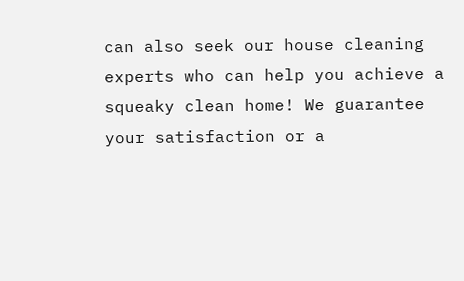can also seek our house cleaning experts who can help you achieve a squeaky clean home! We guarantee your satisfaction or a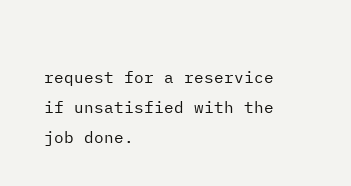request for a reservice if unsatisfied with the job done.